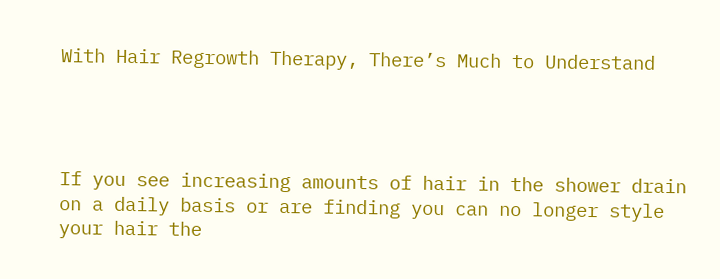With Hair Regrowth Therapy, There’s Much to Understand




If you see increasing amounts of hair in the shower drain on a daily basis or are finding you can no longer style your hair the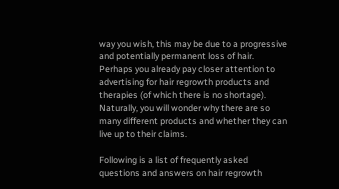way you wish, this may be due to a progressive and potentially permanent loss of hair. Perhaps you already pay closer attention to advertising for hair regrowth products and therapies (of which there is no shortage). Naturally, you will wonder why there are so many different products and whether they can live up to their claims.

Following is a list of frequently asked questions and answers on hair regrowth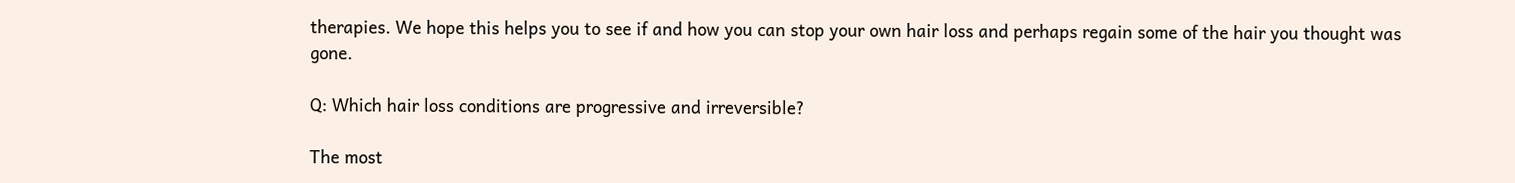therapies. We hope this helps you to see if and how you can stop your own hair loss and perhaps regain some of the hair you thought was gone.

Q: Which hair loss conditions are progressive and irreversible?

The most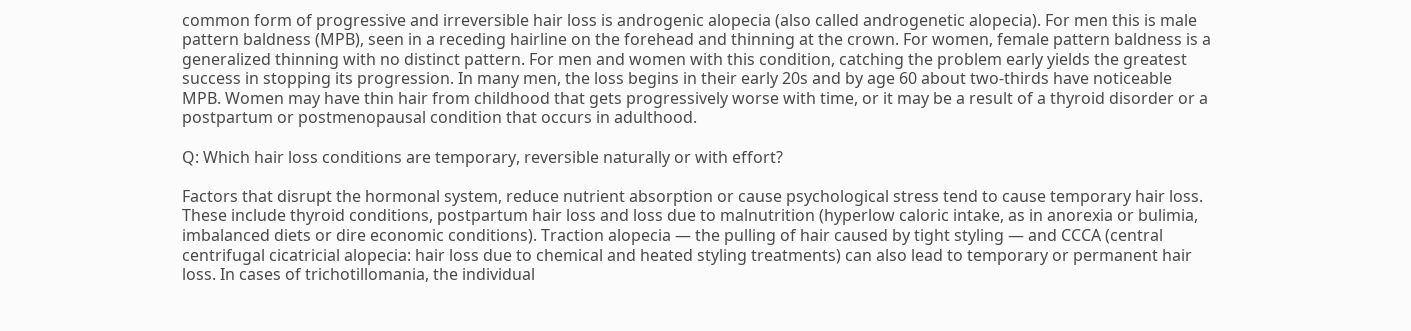common form of progressive and irreversible hair loss is androgenic alopecia (also called androgenetic alopecia). For men this is male pattern baldness (MPB), seen in a receding hairline on the forehead and thinning at the crown. For women, female pattern baldness is a generalized thinning with no distinct pattern. For men and women with this condition, catching the problem early yields the greatest success in stopping its progression. In many men, the loss begins in their early 20s and by age 60 about two-thirds have noticeable MPB. Women may have thin hair from childhood that gets progressively worse with time, or it may be a result of a thyroid disorder or a postpartum or postmenopausal condition that occurs in adulthood.

Q: Which hair loss conditions are temporary, reversible naturally or with effort?

Factors that disrupt the hormonal system, reduce nutrient absorption or cause psychological stress tend to cause temporary hair loss. These include thyroid conditions, postpartum hair loss and loss due to malnutrition (hyperlow caloric intake, as in anorexia or bulimia, imbalanced diets or dire economic conditions). Traction alopecia — the pulling of hair caused by tight styling — and CCCA (central centrifugal cicatricial alopecia: hair loss due to chemical and heated styling treatments) can also lead to temporary or permanent hair loss. In cases of trichotillomania, the individual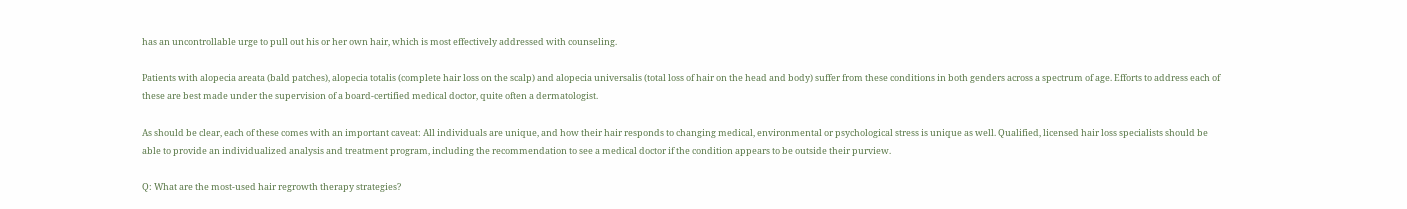has an uncontrollable urge to pull out his or her own hair, which is most effectively addressed with counseling.

Patients with alopecia areata (bald patches), alopecia totalis (complete hair loss on the scalp) and alopecia universalis (total loss of hair on the head and body) suffer from these conditions in both genders across a spectrum of age. Efforts to address each of these are best made under the supervision of a board-certified medical doctor, quite often a dermatologist.

As should be clear, each of these comes with an important caveat: All individuals are unique, and how their hair responds to changing medical, environmental or psychological stress is unique as well. Qualified, licensed hair loss specialists should be able to provide an individualized analysis and treatment program, including the recommendation to see a medical doctor if the condition appears to be outside their purview.

Q: What are the most-used hair regrowth therapy strategies?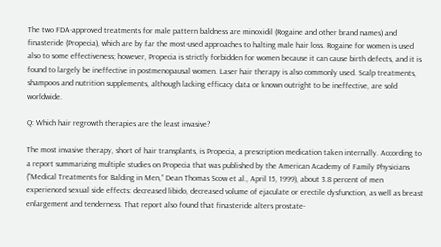The two FDA-approved treatments for male pattern baldness are minoxidil (Rogaine and other brand names) and finasteride (Propecia), which are by far the most-used approaches to halting male hair loss. Rogaine for women is used also to some effectiveness; however, Propecia is strictly forbidden for women because it can cause birth defects, and it is found to largely be ineffective in postmenopausal women. Laser hair therapy is also commonly used. Scalp treatments, shampoos and nutrition supplements, although lacking efficacy data or known outright to be ineffective, are sold worldwide.

Q: Which hair regrowth therapies are the least invasive?

The most invasive therapy, short of hair transplants, is Propecia, a prescription medication taken internally. According to a report summarizing multiple studies on Propecia that was published by the American Academy of Family Physicians (“Medical Treatments for Balding in Men,” Dean Thomas Scow et al., April 15, 1999), about 3.8 percent of men experienced sexual side effects: decreased libido, decreased volume of ejaculate or erectile dysfunction, as well as breast enlargement and tenderness. That report also found that finasteride alters prostate-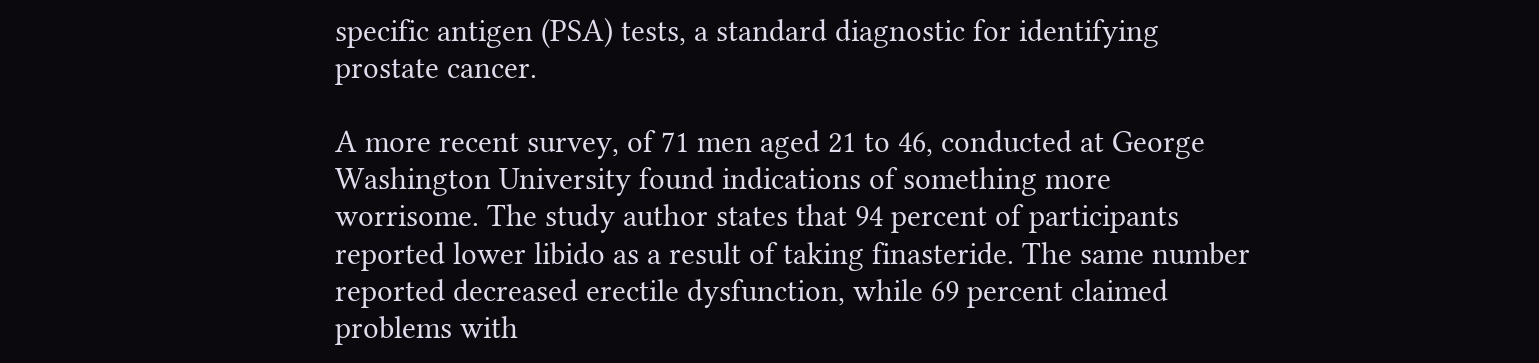specific antigen (PSA) tests, a standard diagnostic for identifying prostate cancer.

A more recent survey, of 71 men aged 21 to 46, conducted at George Washington University found indications of something more worrisome. The study author states that 94 percent of participants reported lower libido as a result of taking finasteride. The same number reported decreased erectile dysfunction, while 69 percent claimed problems with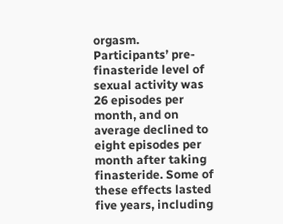orgasm. Participants’ pre-finasteride level of sexual activity was 26 episodes per month, and on average declined to eight episodes per month after taking finasteride. Some of these effects lasted five years, including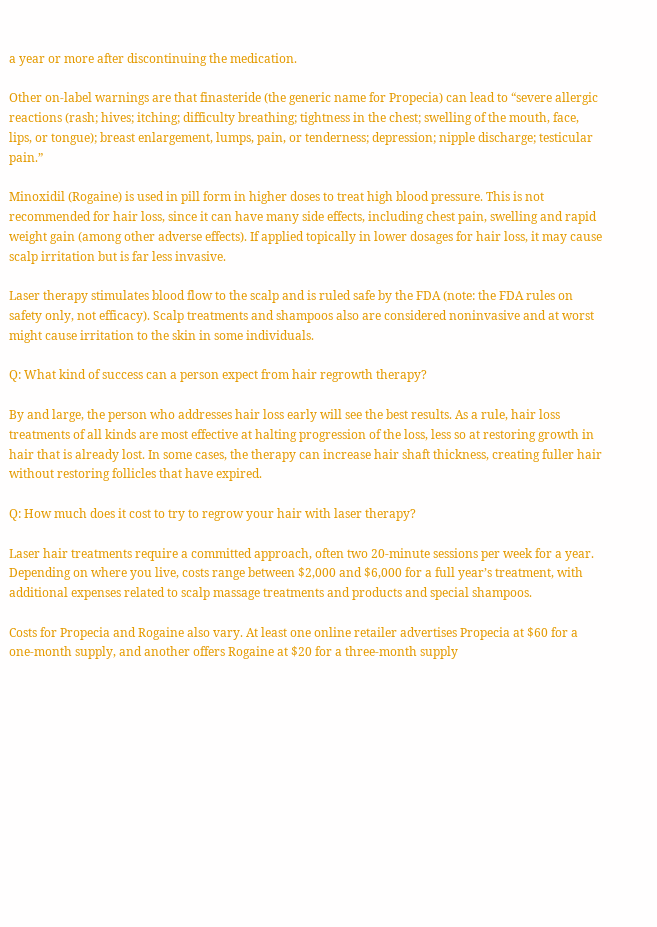a year or more after discontinuing the medication.

Other on-label warnings are that finasteride (the generic name for Propecia) can lead to “severe allergic reactions (rash; hives; itching; difficulty breathing; tightness in the chest; swelling of the mouth, face, lips, or tongue); breast enlargement, lumps, pain, or tenderness; depression; nipple discharge; testicular pain.”

Minoxidil (Rogaine) is used in pill form in higher doses to treat high blood pressure. This is not recommended for hair loss, since it can have many side effects, including chest pain, swelling and rapid weight gain (among other adverse effects). If applied topically in lower dosages for hair loss, it may cause scalp irritation but is far less invasive.

Laser therapy stimulates blood flow to the scalp and is ruled safe by the FDA (note: the FDA rules on safety only, not efficacy). Scalp treatments and shampoos also are considered noninvasive and at worst might cause irritation to the skin in some individuals.

Q: What kind of success can a person expect from hair regrowth therapy?

By and large, the person who addresses hair loss early will see the best results. As a rule, hair loss treatments of all kinds are most effective at halting progression of the loss, less so at restoring growth in hair that is already lost. In some cases, the therapy can increase hair shaft thickness, creating fuller hair without restoring follicles that have expired.

Q: How much does it cost to try to regrow your hair with laser therapy?

Laser hair treatments require a committed approach, often two 20-minute sessions per week for a year. Depending on where you live, costs range between $2,000 and $6,000 for a full year’s treatment, with additional expenses related to scalp massage treatments and products and special shampoos.

Costs for Propecia and Rogaine also vary. At least one online retailer advertises Propecia at $60 for a one-month supply, and another offers Rogaine at $20 for a three-month supply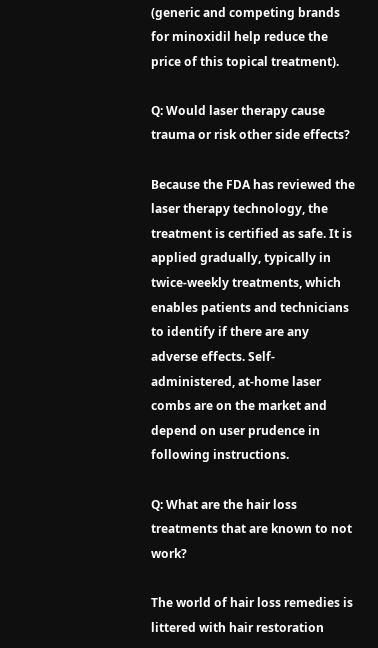(generic and competing brands for minoxidil help reduce the price of this topical treatment).

Q: Would laser therapy cause trauma or risk other side effects?

Because the FDA has reviewed the laser therapy technology, the treatment is certified as safe. It is applied gradually, typically in twice-weekly treatments, which enables patients and technicians to identify if there are any adverse effects. Self-administered, at-home laser combs are on the market and depend on user prudence in following instructions.

Q: What are the hair loss treatments that are known to not work?

The world of hair loss remedies is littered with hair restoration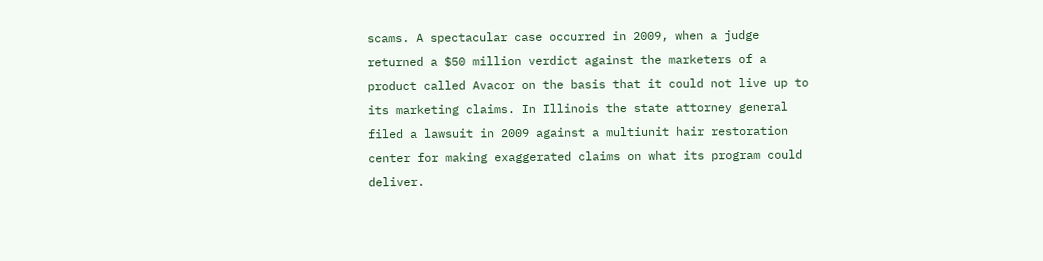scams. A spectacular case occurred in 2009, when a judge returned a $50 million verdict against the marketers of a product called Avacor on the basis that it could not live up to its marketing claims. In Illinois the state attorney general filed a lawsuit in 2009 against a multiunit hair restoration center for making exaggerated claims on what its program could deliver.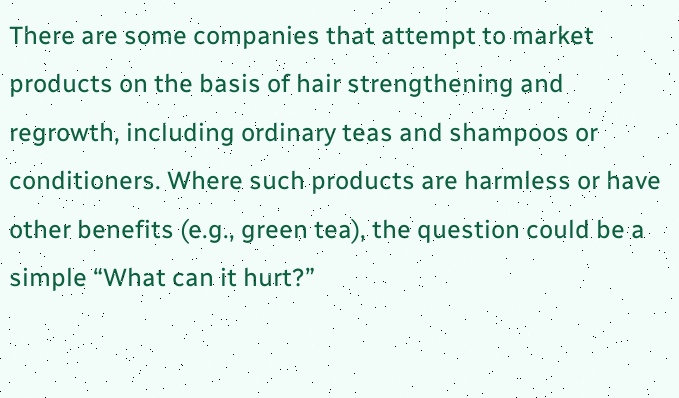There are some companies that attempt to market products on the basis of hair strengthening and regrowth, including ordinary teas and shampoos or conditioners. Where such products are harmless or have other benefits (e.g., green tea), the question could be a simple “What can it hurt?”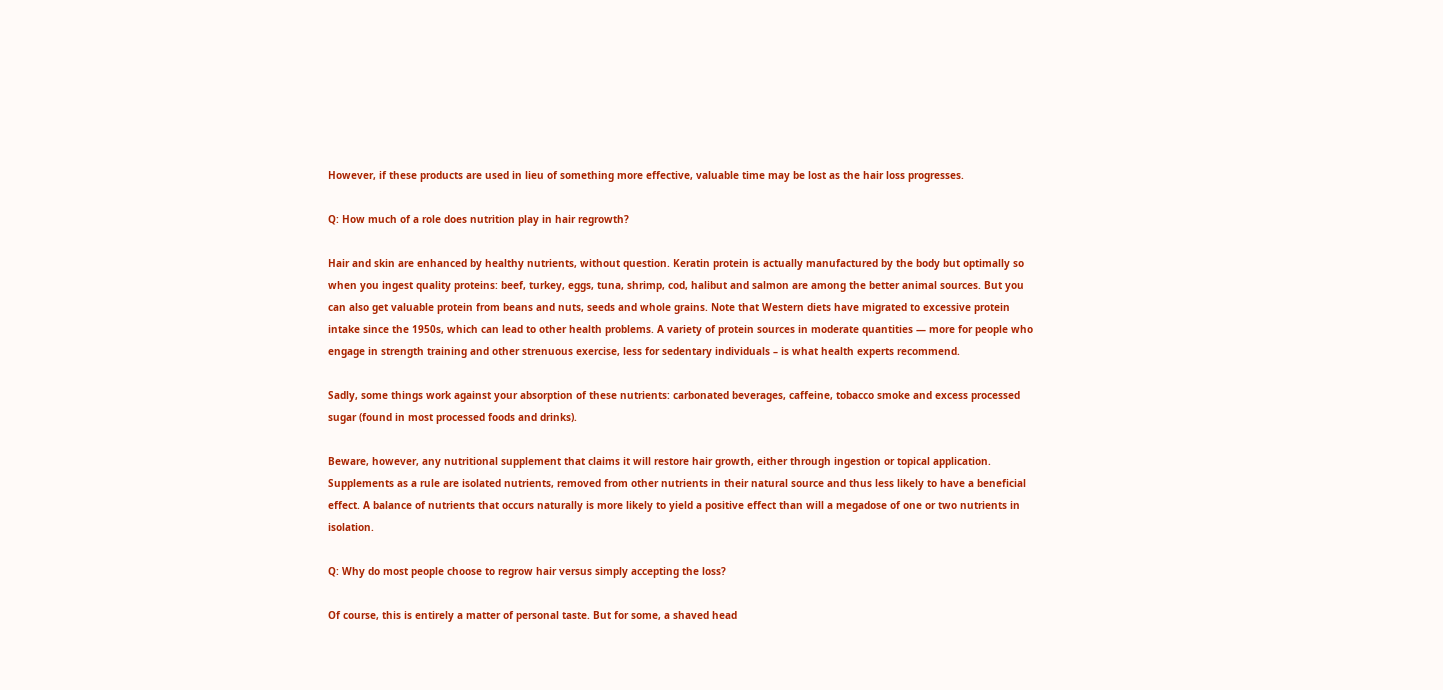However, if these products are used in lieu of something more effective, valuable time may be lost as the hair loss progresses.

Q: How much of a role does nutrition play in hair regrowth?

Hair and skin are enhanced by healthy nutrients, without question. Keratin protein is actually manufactured by the body but optimally so when you ingest quality proteins: beef, turkey, eggs, tuna, shrimp, cod, halibut and salmon are among the better animal sources. But you can also get valuable protein from beans and nuts, seeds and whole grains. Note that Western diets have migrated to excessive protein intake since the 1950s, which can lead to other health problems. A variety of protein sources in moderate quantities — more for people who engage in strength training and other strenuous exercise, less for sedentary individuals – is what health experts recommend.

Sadly, some things work against your absorption of these nutrients: carbonated beverages, caffeine, tobacco smoke and excess processed sugar (found in most processed foods and drinks).

Beware, however, any nutritional supplement that claims it will restore hair growth, either through ingestion or topical application. Supplements as a rule are isolated nutrients, removed from other nutrients in their natural source and thus less likely to have a beneficial effect. A balance of nutrients that occurs naturally is more likely to yield a positive effect than will a megadose of one or two nutrients in isolation.

Q: Why do most people choose to regrow hair versus simply accepting the loss?

Of course, this is entirely a matter of personal taste. But for some, a shaved head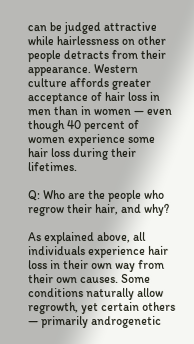can be judged attractive while hairlessness on other people detracts from their appearance. Western culture affords greater acceptance of hair loss in men than in women — even though 40 percent of women experience some hair loss during their lifetimes.

Q: Who are the people who regrow their hair, and why?

As explained above, all individuals experience hair loss in their own way from their own causes. Some conditions naturally allow regrowth, yet certain others — primarily androgenetic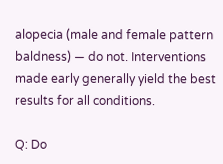alopecia (male and female pattern baldness) — do not. Interventions made early generally yield the best results for all conditions.

Q: Do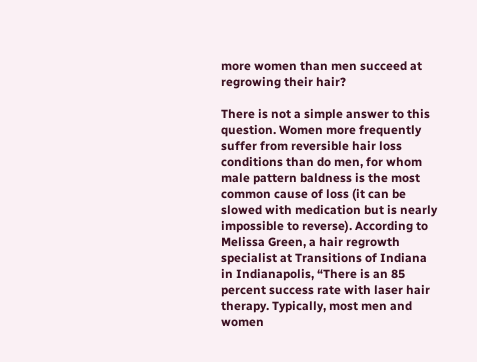more women than men succeed at regrowing their hair?

There is not a simple answer to this question. Women more frequently suffer from reversible hair loss conditions than do men, for whom male pattern baldness is the most common cause of loss (it can be slowed with medication but is nearly impossible to reverse). According to Melissa Green, a hair regrowth specialist at Transitions of Indiana in Indianapolis, “There is an 85 percent success rate with laser hair therapy. Typically, most men and women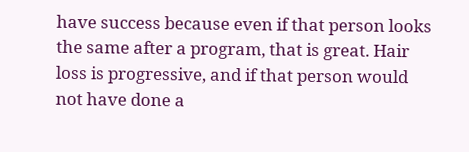have success because even if that person looks the same after a program, that is great. Hair loss is progressive, and if that person would not have done a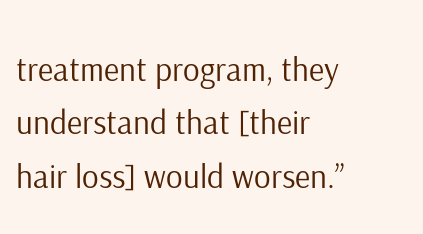treatment program, they understand that [their hair loss] would worsen.”